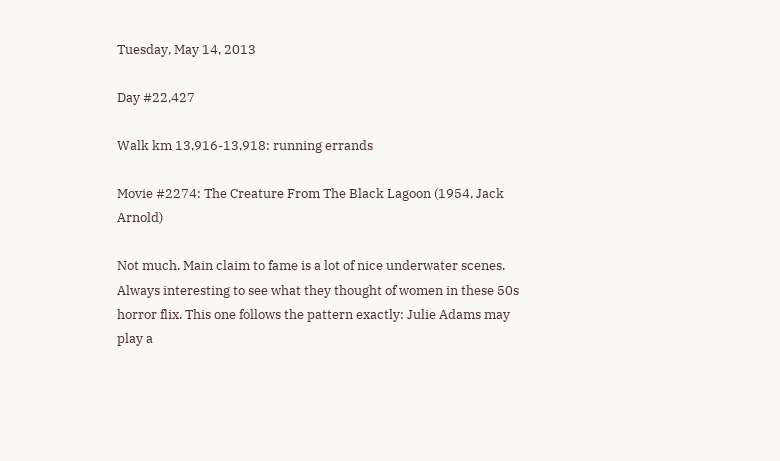Tuesday, May 14, 2013

Day #22,427

Walk km 13,916-13,918: running errands

Movie #2274: The Creature From The Black Lagoon (1954, Jack Arnold)

Not much. Main claim to fame is a lot of nice underwater scenes.
Always interesting to see what they thought of women in these 50s horror flix. This one follows the pattern exactly: Julie Adams may play a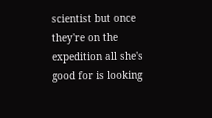scientist but once they're on the expedition all she's good for is looking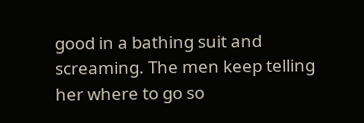good in a bathing suit and screaming. The men keep telling her where to go so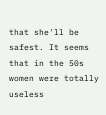that she'll be safest. It seems that in the 50s women were totally useless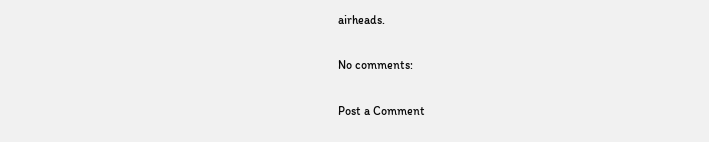airheads.

No comments:

Post a Comment